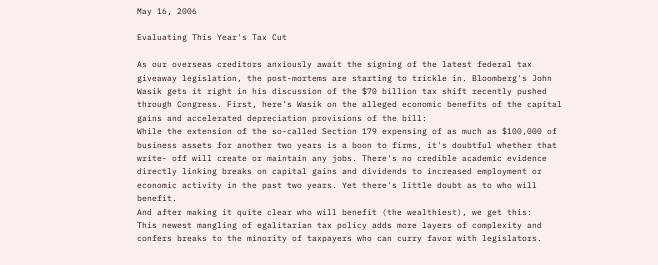May 16, 2006

Evaluating This Year's Tax Cut

As our overseas creditors anxiously await the signing of the latest federal tax giveaway legislation, the post-mortems are starting to trickle in. Bloomberg's John Wasik gets it right in his discussion of the $70 billion tax shift recently pushed through Congress. First, here's Wasik on the alleged economic benefits of the capital gains and accelerated depreciation provisions of the bill:
While the extension of the so-called Section 179 expensing of as much as $100,000 of business assets for another two years is a boon to firms, it's doubtful whether that write- off will create or maintain any jobs. There's no credible academic evidence directly linking breaks on capital gains and dividends to increased employment or economic activity in the past two years. Yet there's little doubt as to who will benefit.
And after making it quite clear who will benefit (the wealthiest), we get this:
This newest mangling of egalitarian tax policy adds more layers of complexity and confers breaks to the minority of taxpayers who can curry favor with legislators.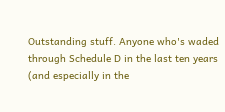Outstanding stuff. Anyone who's waded through Schedule D in the last ten years (and especially in the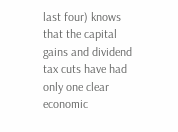last four) knows that the capital gains and dividend tax cuts have had only one clear economic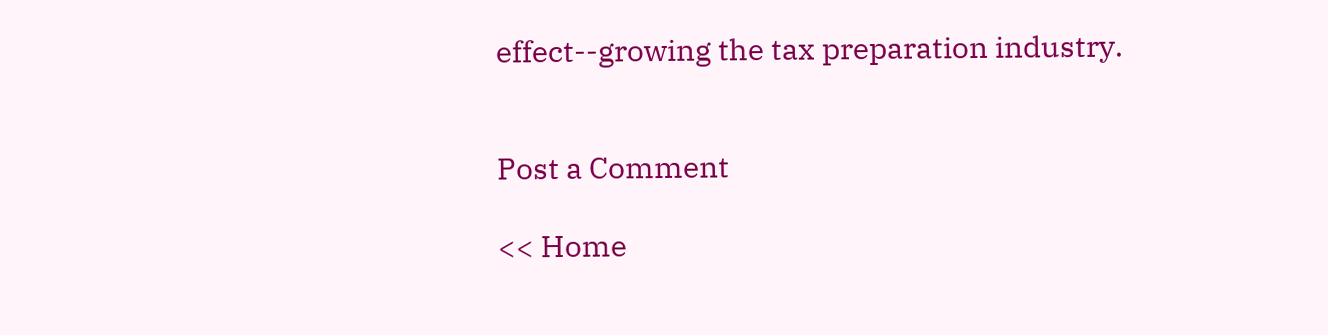effect--growing the tax preparation industry.


Post a Comment

<< Home